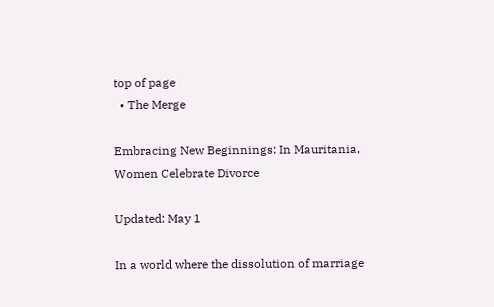top of page
  • The Merge

Embracing New Beginnings: In Mauritania, Women Celebrate Divorce

Updated: May 1

In a world where the dissolution of marriage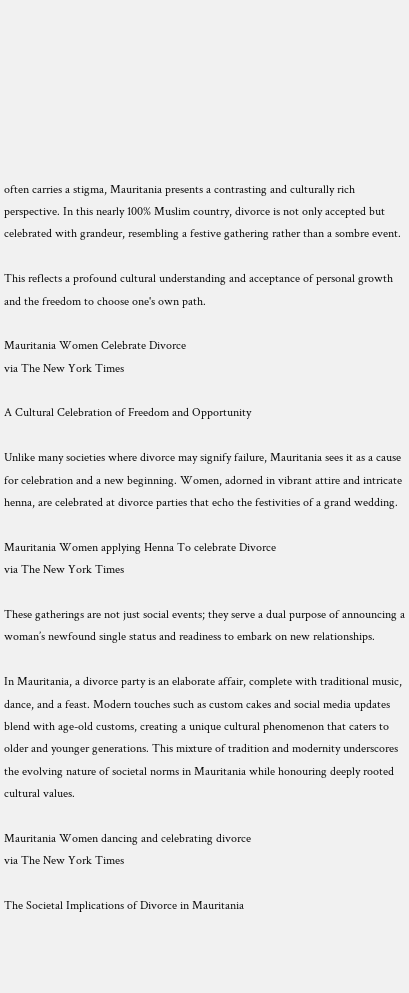often carries a stigma, Mauritania presents a contrasting and culturally rich perspective. In this nearly 100% Muslim country, divorce is not only accepted but celebrated with grandeur, resembling a festive gathering rather than a sombre event.

This reflects a profound cultural understanding and acceptance of personal growth and the freedom to choose one's own path.

Mauritania Women Celebrate Divorce
via The New York Times

A Cultural Celebration of Freedom and Opportunity

Unlike many societies where divorce may signify failure, Mauritania sees it as a cause for celebration and a new beginning. Women, adorned in vibrant attire and intricate henna, are celebrated at divorce parties that echo the festivities of a grand wedding.

Mauritania Women applying Henna To celebrate Divorce
via The New York Times

These gatherings are not just social events; they serve a dual purpose of announcing a woman’s newfound single status and readiness to embark on new relationships.

In Mauritania, a divorce party is an elaborate affair, complete with traditional music, dance, and a feast. Modern touches such as custom cakes and social media updates blend with age-old customs, creating a unique cultural phenomenon that caters to older and younger generations. This mixture of tradition and modernity underscores the evolving nature of societal norms in Mauritania while honouring deeply rooted cultural values.

Mauritania Women dancing and celebrating divorce
via The New York Times

The Societal Implications of Divorce in Mauritania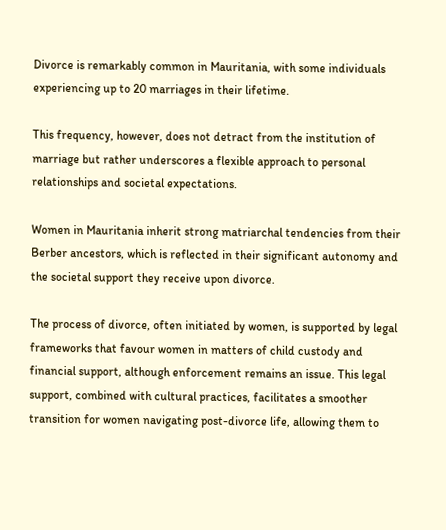Divorce is remarkably common in Mauritania, with some individuals experiencing up to 20 marriages in their lifetime.

This frequency, however, does not detract from the institution of marriage but rather underscores a flexible approach to personal relationships and societal expectations.

Women in Mauritania inherit strong matriarchal tendencies from their Berber ancestors, which is reflected in their significant autonomy and the societal support they receive upon divorce.

The process of divorce, often initiated by women, is supported by legal frameworks that favour women in matters of child custody and financial support, although enforcement remains an issue. This legal support, combined with cultural practices, facilitates a smoother transition for women navigating post-divorce life, allowing them to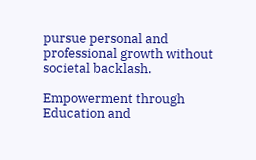pursue personal and professional growth without societal backlash.

Empowerment through Education and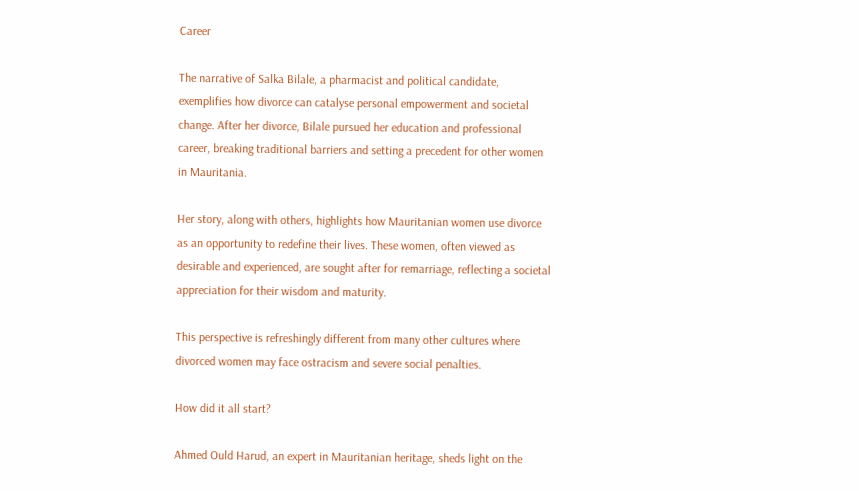Career

The narrative of Salka Bilale, a pharmacist and political candidate, exemplifies how divorce can catalyse personal empowerment and societal change. After her divorce, Bilale pursued her education and professional career, breaking traditional barriers and setting a precedent for other women in Mauritania.

Her story, along with others, highlights how Mauritanian women use divorce as an opportunity to redefine their lives. These women, often viewed as desirable and experienced, are sought after for remarriage, reflecting a societal appreciation for their wisdom and maturity.

This perspective is refreshingly different from many other cultures where divorced women may face ostracism and severe social penalties.

How did it all start?

Ahmed Ould Harud, an expert in Mauritanian heritage, sheds light on the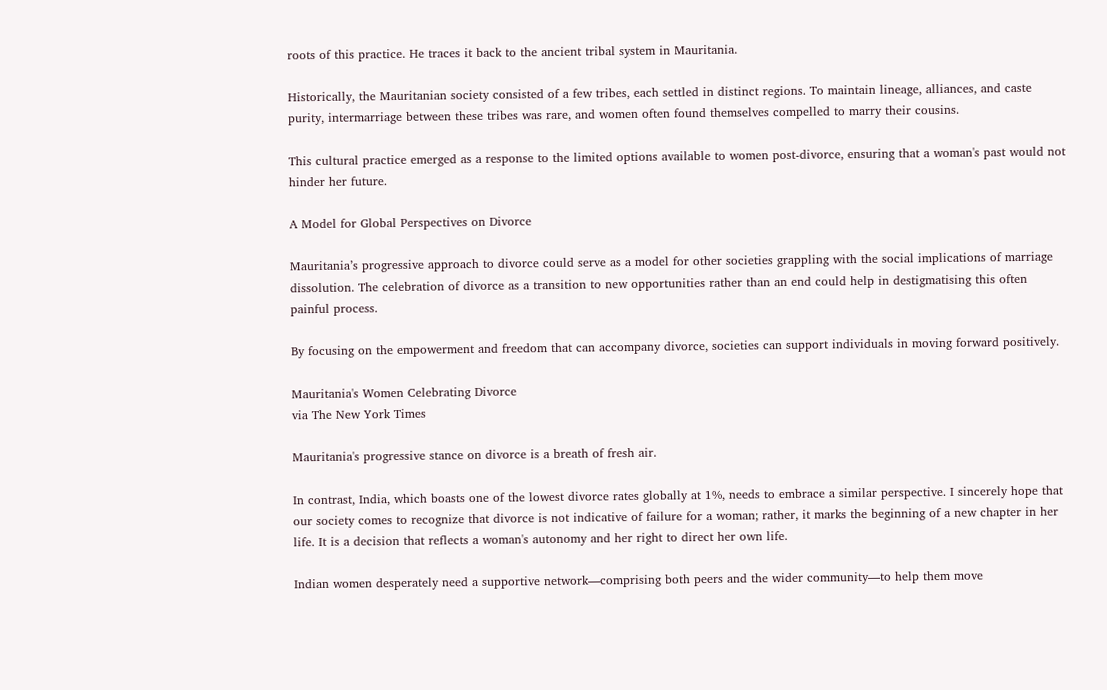roots of this practice. He traces it back to the ancient tribal system in Mauritania.

Historically, the Mauritanian society consisted of a few tribes, each settled in distinct regions. To maintain lineage, alliances, and caste purity, intermarriage between these tribes was rare, and women often found themselves compelled to marry their cousins.

This cultural practice emerged as a response to the limited options available to women post-divorce, ensuring that a woman's past would not hinder her future.

A Model for Global Perspectives on Divorce

Mauritania’s progressive approach to divorce could serve as a model for other societies grappling with the social implications of marriage dissolution. The celebration of divorce as a transition to new opportunities rather than an end could help in destigmatising this often painful process.

By focusing on the empowerment and freedom that can accompany divorce, societies can support individuals in moving forward positively.

Mauritania's Women Celebrating Divorce
via The New York Times

Mauritania's progressive stance on divorce is a breath of fresh air.

In contrast, India, which boasts one of the lowest divorce rates globally at 1%, needs to embrace a similar perspective. I sincerely hope that our society comes to recognize that divorce is not indicative of failure for a woman; rather, it marks the beginning of a new chapter in her life. It is a decision that reflects a woman's autonomy and her right to direct her own life.

Indian women desperately need a supportive network—comprising both peers and the wider community—to help them move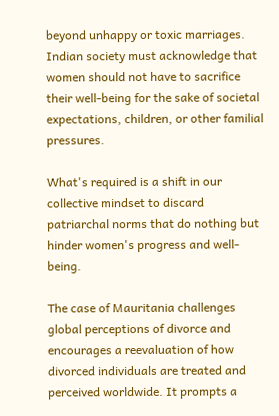beyond unhappy or toxic marriages. Indian society must acknowledge that women should not have to sacrifice their well-being for the sake of societal expectations, children, or other familial pressures.

What's required is a shift in our collective mindset to discard patriarchal norms that do nothing but hinder women's progress and well-being.

The case of Mauritania challenges global perceptions of divorce and encourages a reevaluation of how divorced individuals are treated and perceived worldwide. It prompts a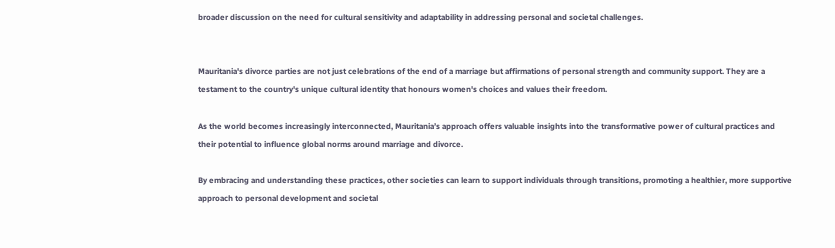broader discussion on the need for cultural sensitivity and adaptability in addressing personal and societal challenges.


Mauritania's divorce parties are not just celebrations of the end of a marriage but affirmations of personal strength and community support. They are a testament to the country's unique cultural identity that honours women's choices and values their freedom.

As the world becomes increasingly interconnected, Mauritania’s approach offers valuable insights into the transformative power of cultural practices and their potential to influence global norms around marriage and divorce.

By embracing and understanding these practices, other societies can learn to support individuals through transitions, promoting a healthier, more supportive approach to personal development and societal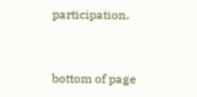participation.


bottom of page